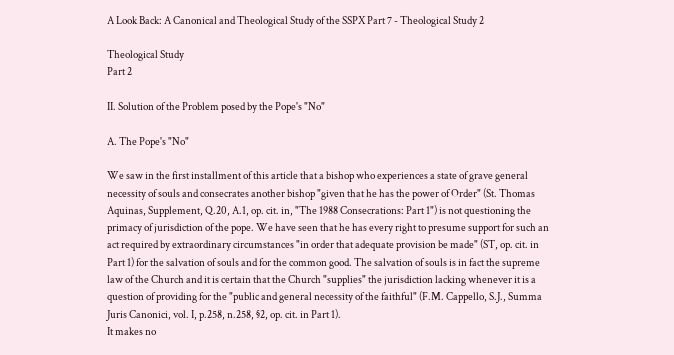A Look Back: A Canonical and Theological Study of the SSPX Part 7 - Theological Study 2

Theological Study
Part 2

II. Solution of the Problem posed by the Pope's "No"

A. The Pope's "No"

We saw in the first installment of this article that a bishop who experiences a state of grave general necessity of souls and consecrates another bishop "given that he has the power of Order" (St. Thomas Aquinas, Supplement, Q.20, A.1, op. cit. in, "The 1988 Consecrations: Part 1") is not questioning the primacy of jurisdiction of the pope. We have seen that he has every right to presume support for such an act required by extraordinary circumstances "in order that adequate provision be made" (ST, op. cit. in Part 1) for the salvation of souls and for the common good. The salvation of souls is in fact the supreme law of the Church and it is certain that the Church "supplies" the jurisdiction lacking whenever it is a question of providing for the "public and general necessity of the faithful" (F.M. Cappello, S.J., Summa Juris Canonici, vol. I, p.258, n.258, §2, op. cit. in Part 1).
It makes no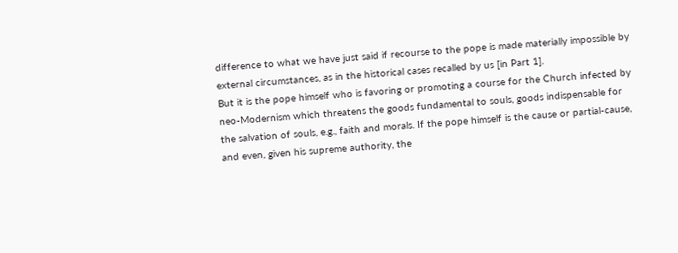difference to what we have just said if recourse to the pope is made materially impossible by external circumstances, as in the historical cases recalled by us [in Part 1].
But it is the pope himself who is favoring or promoting a course for the Church infected by neo-Modernism which threatens the goods fundamental to souls, goods indispensable for the salvation of souls, e.g., faith and morals. If the pope himself is the cause or partial-cause, and even, given his supreme authority, the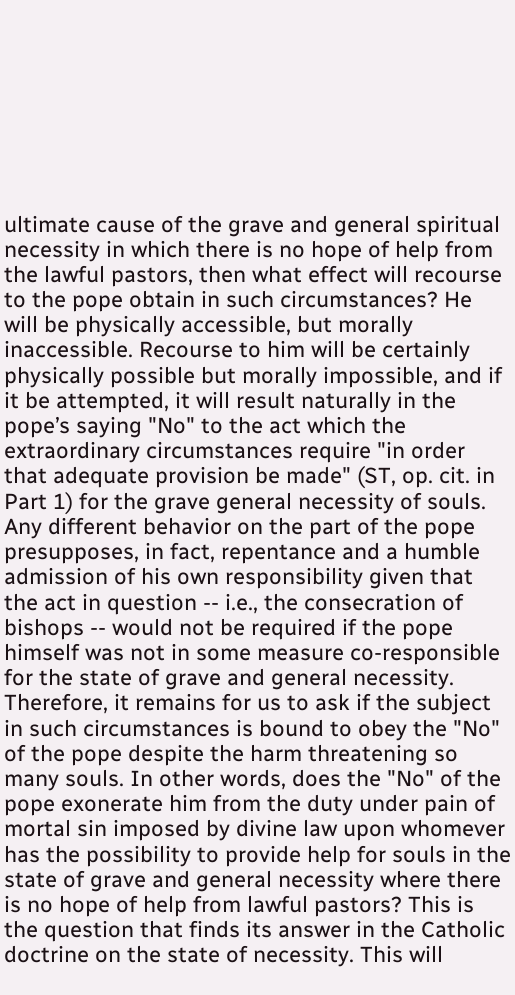ultimate cause of the grave and general spiritual necessity in which there is no hope of help from the lawful pastors, then what effect will recourse to the pope obtain in such circumstances? He will be physically accessible, but morally inaccessible. Recourse to him will be certainly physically possible but morally impossible, and if it be attempted, it will result naturally in the pope’s saying "No" to the act which the extraordinary circumstances require "in order that adequate provision be made" (ST, op. cit. in Part 1) for the grave general necessity of souls. Any different behavior on the part of the pope presupposes, in fact, repentance and a humble admission of his own responsibility given that the act in question -- i.e., the consecration of bishops -- would not be required if the pope himself was not in some measure co-responsible for the state of grave and general necessity.
Therefore, it remains for us to ask if the subject in such circumstances is bound to obey the "No" of the pope despite the harm threatening so many souls. In other words, does the "No" of the pope exonerate him from the duty under pain of mortal sin imposed by divine law upon whomever has the possibility to provide help for souls in the state of grave and general necessity where there is no hope of help from lawful pastors? This is the question that finds its answer in the Catholic doctrine on the state of necessity. This will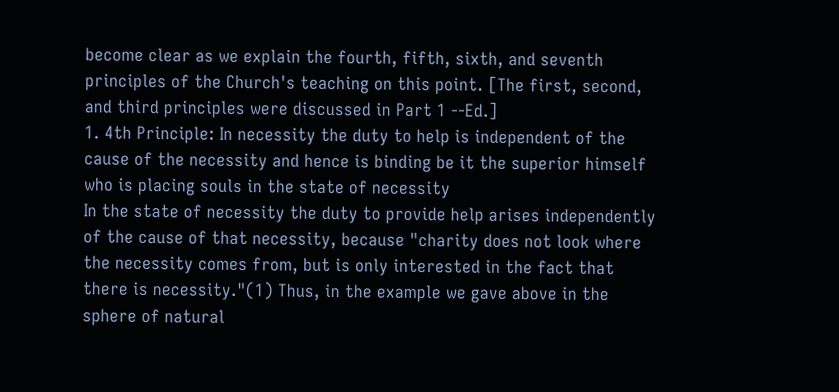become clear as we explain the fourth, fifth, sixth, and seventh principles of the Church's teaching on this point. [The first, second, and third principles were discussed in Part 1 --Ed.]
1. 4th Principle: In necessity the duty to help is independent of the cause of the necessity and hence is binding be it the superior himself who is placing souls in the state of necessity
In the state of necessity the duty to provide help arises independently of the cause of that necessity, because "charity does not look where the necessity comes from, but is only interested in the fact that there is necessity."(1) Thus, in the example we gave above in the sphere of natural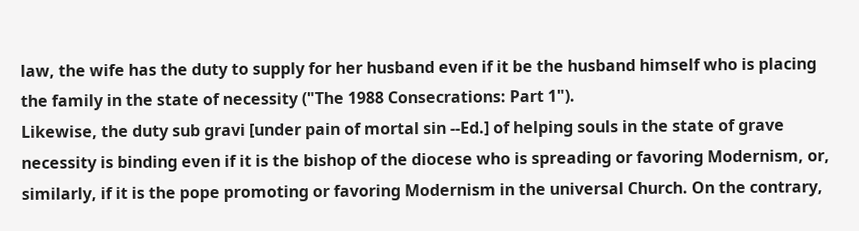law, the wife has the duty to supply for her husband even if it be the husband himself who is placing the family in the state of necessity ("The 1988 Consecrations: Part 1").
Likewise, the duty sub gravi [under pain of mortal sin --Ed.] of helping souls in the state of grave necessity is binding even if it is the bishop of the diocese who is spreading or favoring Modernism, or, similarly, if it is the pope promoting or favoring Modernism in the universal Church. On the contrary,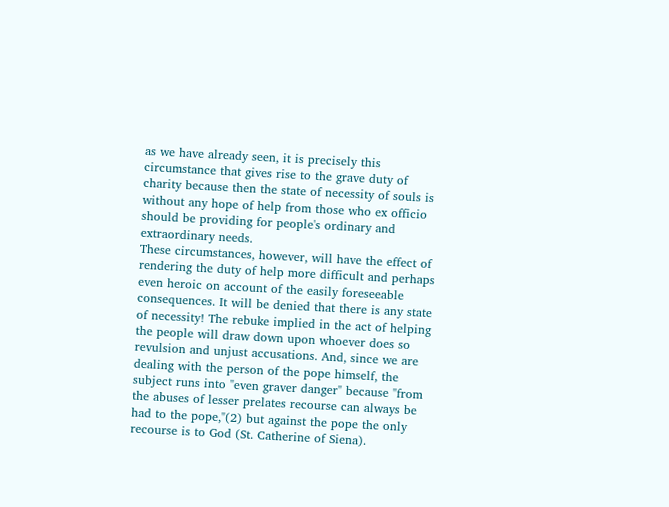as we have already seen, it is precisely this circumstance that gives rise to the grave duty of charity because then the state of necessity of souls is without any hope of help from those who ex officio should be providing for people's ordinary and extraordinary needs.
These circumstances, however, will have the effect of rendering the duty of help more difficult and perhaps even heroic on account of the easily foreseeable consequences. It will be denied that there is any state of necessity! The rebuke implied in the act of helping the people will draw down upon whoever does so revulsion and unjust accusations. And, since we are dealing with the person of the pope himself, the subject runs into "even graver danger" because "from the abuses of lesser prelates recourse can always be had to the pope,"(2) but against the pope the only recourse is to God (St. Catherine of Siena).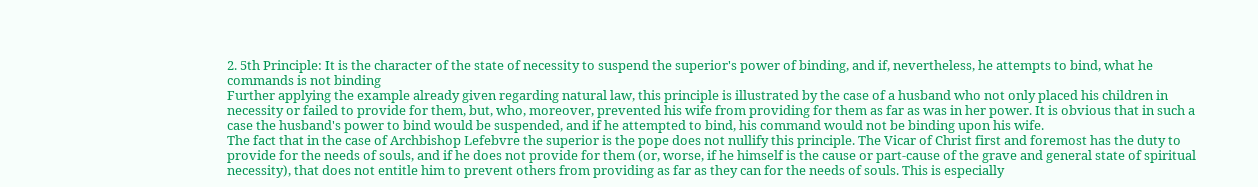2. 5th Principle: It is the character of the state of necessity to suspend the superior's power of binding, and if, nevertheless, he attempts to bind, what he commands is not binding
Further applying the example already given regarding natural law, this principle is illustrated by the case of a husband who not only placed his children in necessity or failed to provide for them, but, who, moreover, prevented his wife from providing for them as far as was in her power. It is obvious that in such a case the husband's power to bind would be suspended, and if he attempted to bind, his command would not be binding upon his wife.
The fact that in the case of Archbishop Lefebvre the superior is the pope does not nullify this principle. The Vicar of Christ first and foremost has the duty to provide for the needs of souls, and if he does not provide for them (or, worse, if he himself is the cause or part-cause of the grave and general state of spiritual necessity), that does not entitle him to prevent others from providing as far as they can for the needs of souls. This is especially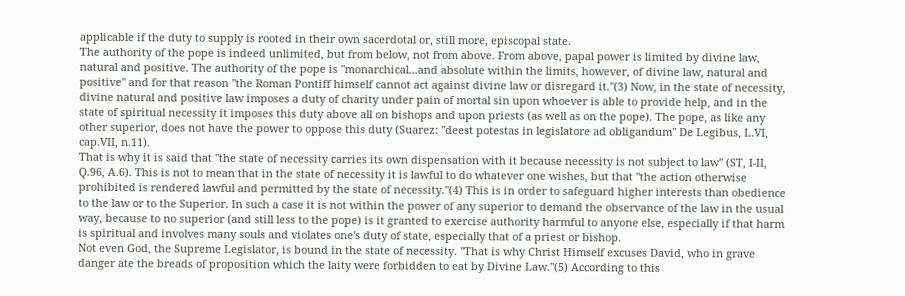applicable if the duty to supply is rooted in their own sacerdotal or, still more, episcopal state.
The authority of the pope is indeed unlimited, but from below, not from above. From above, papal power is limited by divine law, natural and positive. The authority of the pope is "monarchical...and absolute within the limits, however, of divine law, natural and positive" and for that reason "the Roman Pontiff himself cannot act against divine law or disregard it."(3) Now, in the state of necessity, divine natural and positive law imposes a duty of charity under pain of mortal sin upon whoever is able to provide help, and in the state of spiritual necessity it imposes this duty above all on bishops and upon priests (as well as on the pope). The pope, as like any other superior, does not have the power to oppose this duty (Suarez: "deest potestas in legislatore ad obligandum" De Legibus, L.VI, cap.VII, n.11).
That is why it is said that "the state of necessity carries its own dispensation with it because necessity is not subject to law" (ST, I-II, Q.96, A.6). This is not to mean that in the state of necessity it is lawful to do whatever one wishes, but that "the action otherwise prohibited is rendered lawful and permitted by the state of necessity."(4) This is in order to safeguard higher interests than obedience to the law or to the Superior. In such a case it is not within the power of any superior to demand the observance of the law in the usual way, because to no superior (and still less to the pope) is it granted to exercise authority harmful to anyone else, especially if that harm is spiritual and involves many souls and violates one's duty of state, especially that of a priest or bishop.
Not even God, the Supreme Legislator, is bound in the state of necessity. "That is why Christ Himself excuses David, who in grave danger ate the breads of proposition which the laity were forbidden to eat by Divine Law."(5) According to this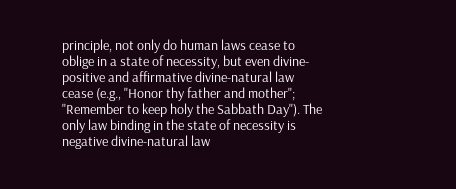principle, not only do human laws cease to oblige in a state of necessity, but even divine-positive and affirmative divine-natural law cease (e.g., "Honor thy father and mother"; "Remember to keep holy the Sabbath Day"). The only law binding in the state of necessity is negative divine-natural law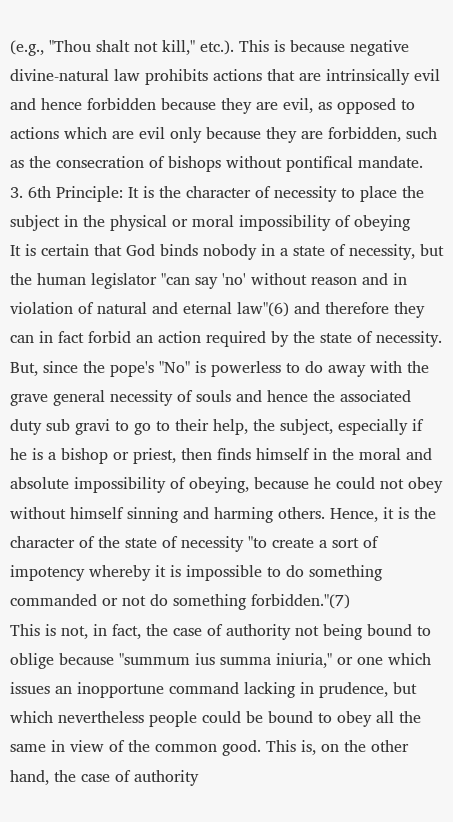(e.g., "Thou shalt not kill," etc.). This is because negative divine-natural law prohibits actions that are intrinsically evil and hence forbidden because they are evil, as opposed to actions which are evil only because they are forbidden, such as the consecration of bishops without pontifical mandate.
3. 6th Principle: It is the character of necessity to place the subject in the physical or moral impossibility of obeying
It is certain that God binds nobody in a state of necessity, but the human legislator "can say 'no' without reason and in violation of natural and eternal law"(6) and therefore they can in fact forbid an action required by the state of necessity. But, since the pope's "No" is powerless to do away with the grave general necessity of souls and hence the associated duty sub gravi to go to their help, the subject, especially if he is a bishop or priest, then finds himself in the moral and absolute impossibility of obeying, because he could not obey without himself sinning and harming others. Hence, it is the character of the state of necessity "to create a sort of impotency whereby it is impossible to do something commanded or not do something forbidden."(7)
This is not, in fact, the case of authority not being bound to oblige because "summum ius summa iniuria," or one which issues an inopportune command lacking in prudence, but which nevertheless people could be bound to obey all the same in view of the common good. This is, on the other hand, the case of authority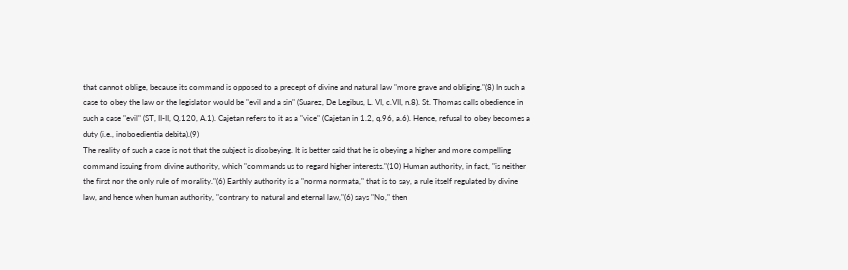that cannot oblige, because its command is opposed to a precept of divine and natural law "more grave and obliging."(8) In such a case to obey the law or the legislator would be "evil and a sin" (Suarez, De Legibus, L. VI, c.VII, n.8). St. Thomas calls obedience in such a case "evil" (ST, II-II, Q.120, A.1). Cajetan refers to it as a "vice" (Cajetan in 1.2, q.96, a.6). Hence, refusal to obey becomes a duty (i.e., inoboedientia debita).(9)
The reality of such a case is not that the subject is disobeying. It is better said that he is obeying a higher and more compelling command issuing from divine authority, which "commands us to regard higher interests."(10) Human authority, in fact, "is neither the first nor the only rule of morality."(6) Earthly authority is a "norma normata," that is to say, a rule itself regulated by divine law, and hence when human authority, "contrary to natural and eternal law,"(6) says "No," then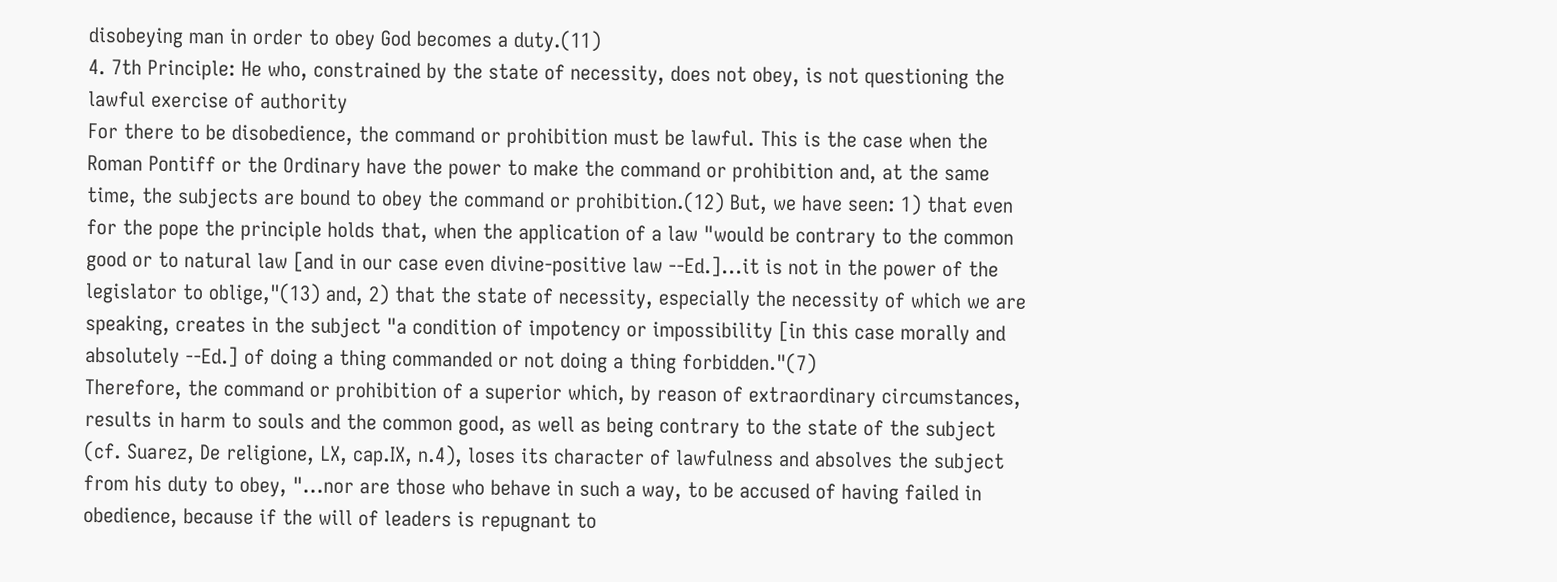disobeying man in order to obey God becomes a duty.(11)
4. 7th Principle: He who, constrained by the state of necessity, does not obey, is not questioning the lawful exercise of authority
For there to be disobedience, the command or prohibition must be lawful. This is the case when the Roman Pontiff or the Ordinary have the power to make the command or prohibition and, at the same time, the subjects are bound to obey the command or prohibition.(12) But, we have seen: 1) that even for the pope the principle holds that, when the application of a law "would be contrary to the common good or to natural law [and in our case even divine-positive law --Ed.]...it is not in the power of the legislator to oblige,"(13) and, 2) that the state of necessity, especially the necessity of which we are speaking, creates in the subject "a condition of impotency or impossibility [in this case morally and absolutely --Ed.] of doing a thing commanded or not doing a thing forbidden."(7)
Therefore, the command or prohibition of a superior which, by reason of extraordinary circumstances, results in harm to souls and the common good, as well as being contrary to the state of the subject (cf. Suarez, De religione, LX, cap.IX, n.4), loses its character of lawfulness and absolves the subject from his duty to obey, "...nor are those who behave in such a way, to be accused of having failed in obedience, because if the will of leaders is repugnant to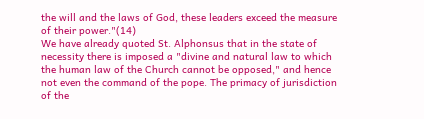the will and the laws of God, these leaders exceed the measure of their power."(14)
We have already quoted St. Alphonsus that in the state of necessity there is imposed a "divine and natural law to which the human law of the Church cannot be opposed," and hence not even the command of the pope. The primacy of jurisdiction of the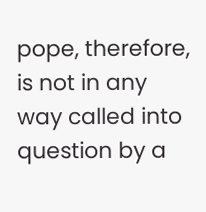pope, therefore, is not in any way called into question by a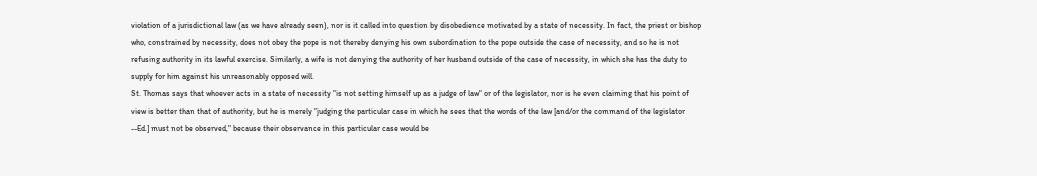violation of a jurisdictional law (as we have already seen), nor is it called into question by disobedience motivated by a state of necessity. In fact, the priest or bishop who, constrained by necessity, does not obey the pope is not thereby denying his own subordination to the pope outside the case of necessity, and so he is not refusing authority in its lawful exercise. Similarly, a wife is not denying the authority of her husband outside of the case of necessity, in which she has the duty to supply for him against his unreasonably opposed will.
St. Thomas says that whoever acts in a state of necessity "is not setting himself up as a judge of law" or of the legislator, nor is he even claiming that his point of view is better than that of authority, but he is merely "judging the particular case in which he sees that the words of the law [and/or the command of the legislator --Ed.] must not be observed," because their observance in this particular case would be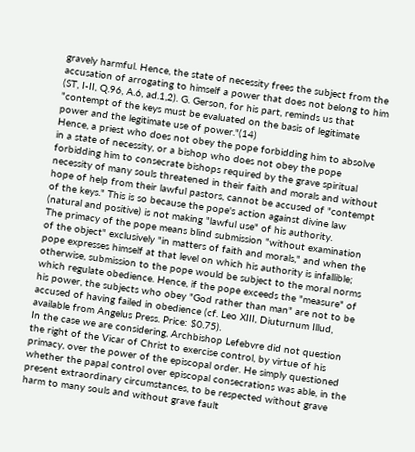gravely harmful. Hence, the state of necessity frees the subject from the accusation of arrogating to himself a power that does not belong to him (ST, I-II, Q.96, A.6, ad.1,2). G. Gerson, for his part, reminds us that "contempt of the keys must be evaluated on the basis of legitimate power and the legitimate use of power."(14)
Hence, a priest who does not obey the pope forbidding him to absolve in a state of necessity, or a bishop who does not obey the pope forbidding him to consecrate bishops required by the grave spiritual necessity of many souls threatened in their faith and morals and without hope of help from their lawful pastors, cannot be accused of "contempt of the keys." This is so because the pope's action against divine law (natural and positive) is not making "lawful use" of his authority.
The primacy of the pope means blind submission "without examination of the object" exclusively "in matters of faith and morals," and when the pope expresses himself at that level on which his authority is infallible; otherwise, submission to the pope would be subject to the moral norms which regulate obedience. Hence, if the pope exceeds the "measure" of his power, the subjects who obey "God rather than man" are not to be accused of having failed in obedience (cf. Leo XIII, Diuturnum Illud, available from Angelus Press. Price: $0.75).
In the case we are considering, Archbishop Lefebvre did not question the right of the Vicar of Christ to exercise control, by virtue of his primacy, over the power of the episcopal order. He simply questioned whether the papal control over episcopal consecrations was able, in the present extraordinary circumstances, to be respected without grave harm to many souls and without grave fault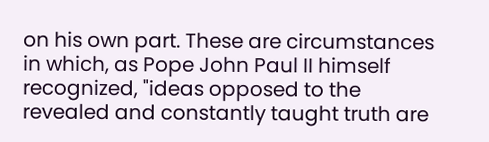on his own part. These are circumstances in which, as Pope John Paul II himself recognized, "ideas opposed to the revealed and constantly taught truth are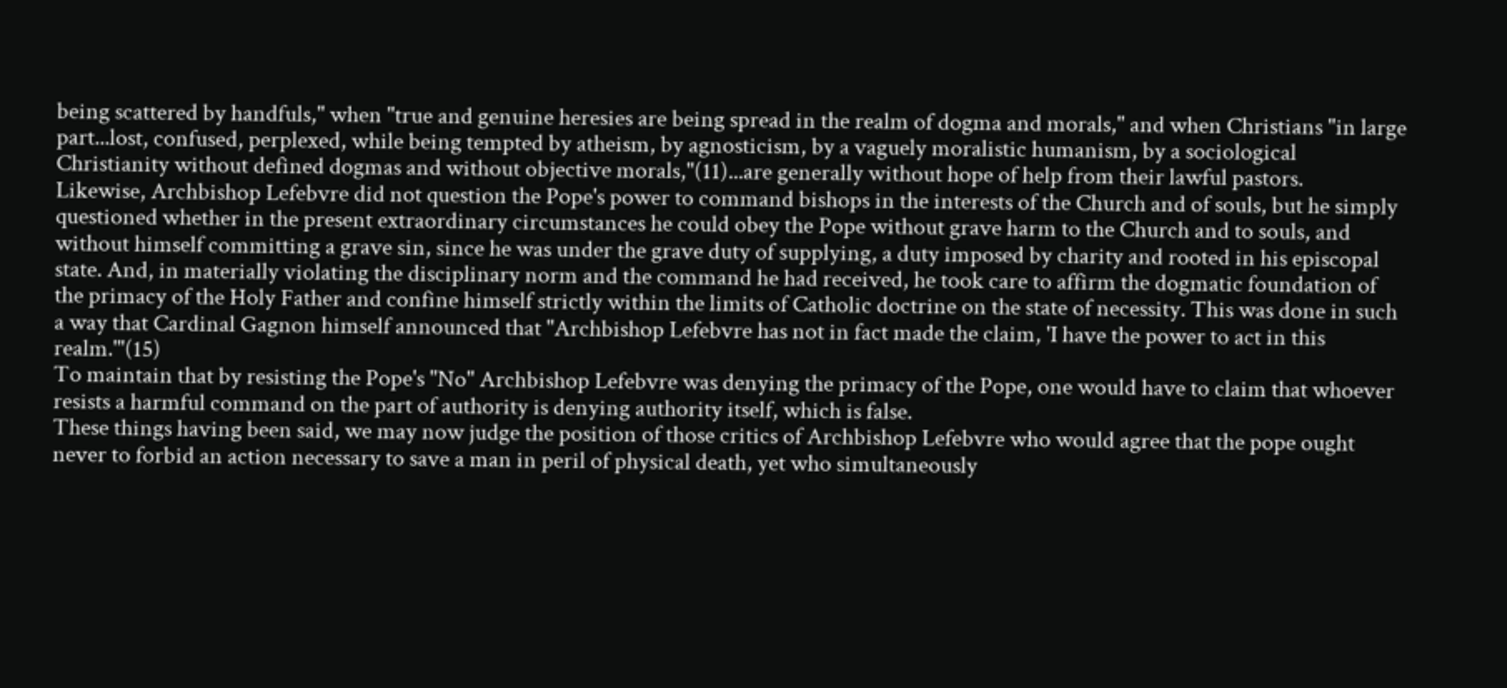being scattered by handfuls," when "true and genuine heresies are being spread in the realm of dogma and morals," and when Christians "in large part...lost, confused, perplexed, while being tempted by atheism, by agnosticism, by a vaguely moralistic humanism, by a sociological Christianity without defined dogmas and without objective morals,"(11)...are generally without hope of help from their lawful pastors.
Likewise, Archbishop Lefebvre did not question the Pope's power to command bishops in the interests of the Church and of souls, but he simply questioned whether in the present extraordinary circumstances he could obey the Pope without grave harm to the Church and to souls, and without himself committing a grave sin, since he was under the grave duty of supplying, a duty imposed by charity and rooted in his episcopal state. And, in materially violating the disciplinary norm and the command he had received, he took care to affirm the dogmatic foundation of the primacy of the Holy Father and confine himself strictly within the limits of Catholic doctrine on the state of necessity. This was done in such a way that Cardinal Gagnon himself announced that "Archbishop Lefebvre has not in fact made the claim, 'I have the power to act in this realm.'"(15)
To maintain that by resisting the Pope's "No" Archbishop Lefebvre was denying the primacy of the Pope, one would have to claim that whoever resists a harmful command on the part of authority is denying authority itself, which is false.
These things having been said, we may now judge the position of those critics of Archbishop Lefebvre who would agree that the pope ought never to forbid an action necessary to save a man in peril of physical death, yet who simultaneously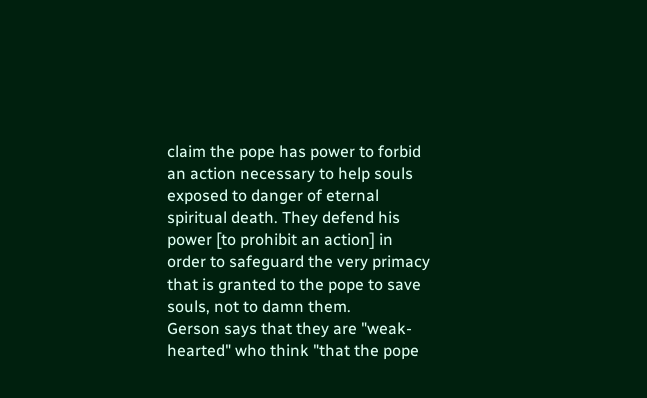claim the pope has power to forbid an action necessary to help souls exposed to danger of eternal spiritual death. They defend his power [to prohibit an action] in order to safeguard the very primacy that is granted to the pope to save souls, not to damn them.
Gerson says that they are "weak-hearted" who think "that the pope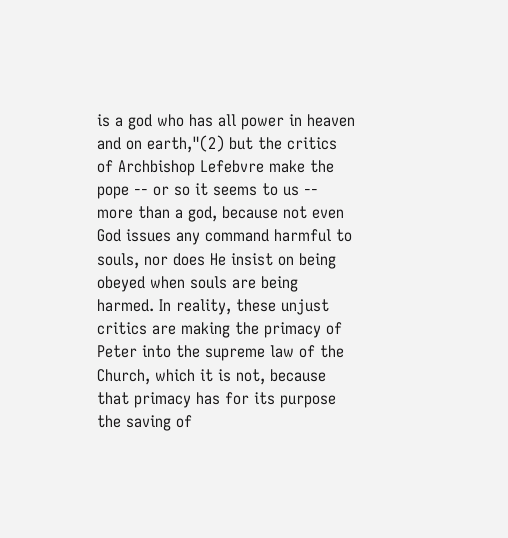is a god who has all power in heaven and on earth,"(2) but the critics of Archbishop Lefebvre make the pope -- or so it seems to us -- more than a god, because not even God issues any command harmful to souls, nor does He insist on being obeyed when souls are being harmed. In reality, these unjust critics are making the primacy of Peter into the supreme law of the Church, which it is not, because that primacy has for its purpose the saving of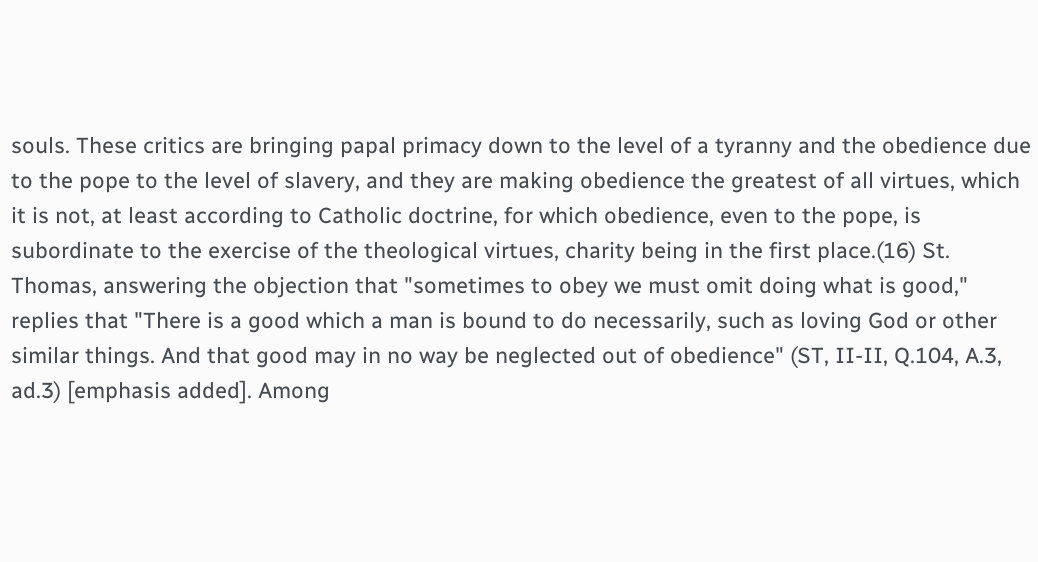souls. These critics are bringing papal primacy down to the level of a tyranny and the obedience due to the pope to the level of slavery, and they are making obedience the greatest of all virtues, which it is not, at least according to Catholic doctrine, for which obedience, even to the pope, is subordinate to the exercise of the theological virtues, charity being in the first place.(16) St. Thomas, answering the objection that "sometimes to obey we must omit doing what is good," replies that "There is a good which a man is bound to do necessarily, such as loving God or other similar things. And that good may in no way be neglected out of obedience" (ST, II-II, Q.104, A.3, ad.3) [emphasis added]. Among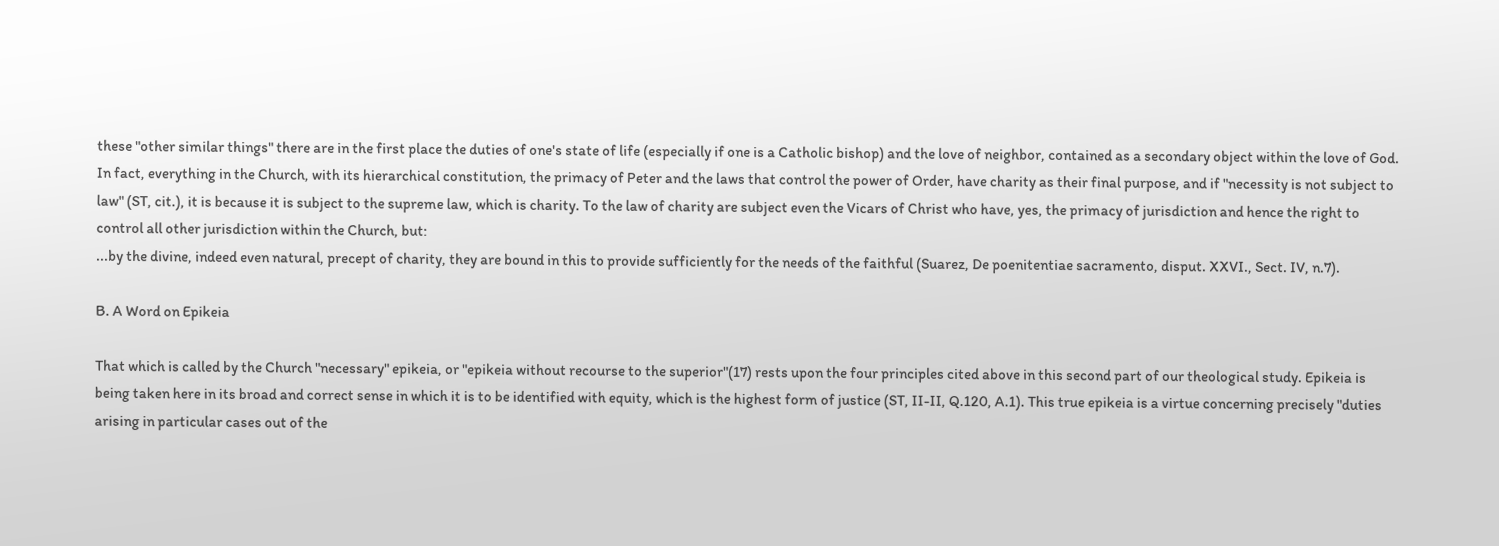these "other similar things" there are in the first place the duties of one's state of life (especially if one is a Catholic bishop) and the love of neighbor, contained as a secondary object within the love of God. In fact, everything in the Church, with its hierarchical constitution, the primacy of Peter and the laws that control the power of Order, have charity as their final purpose, and if "necessity is not subject to law" (ST, cit.), it is because it is subject to the supreme law, which is charity. To the law of charity are subject even the Vicars of Christ who have, yes, the primacy of jurisdiction and hence the right to control all other jurisdiction within the Church, but:
...by the divine, indeed even natural, precept of charity, they are bound in this to provide sufficiently for the needs of the faithful (Suarez, De poenitentiae sacramento, disput. XXVI., Sect. IV, n.7).

B. A Word on Epikeia

That which is called by the Church "necessary" epikeia, or "epikeia without recourse to the superior"(17) rests upon the four principles cited above in this second part of our theological study. Epikeia is being taken here in its broad and correct sense in which it is to be identified with equity, which is the highest form of justice (ST, II-II, Q.120, A.1). This true epikeia is a virtue concerning precisely "duties arising in particular cases out of the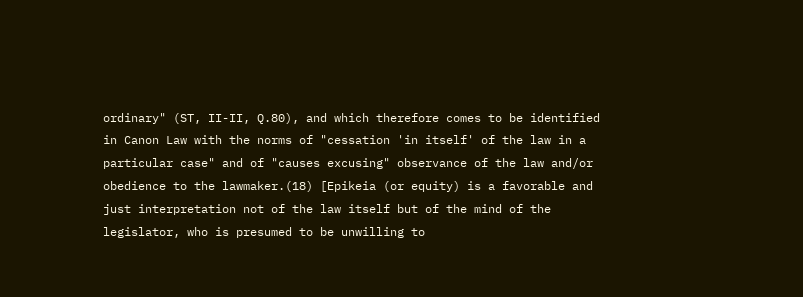ordinary" (ST, II-II, Q.80), and which therefore comes to be identified in Canon Law with the norms of "cessation 'in itself' of the law in a particular case" and of "causes excusing" observance of the law and/or obedience to the lawmaker.(18) [Epikeia (or equity) is a favorable and just interpretation not of the law itself but of the mind of the legislator, who is presumed to be unwilling to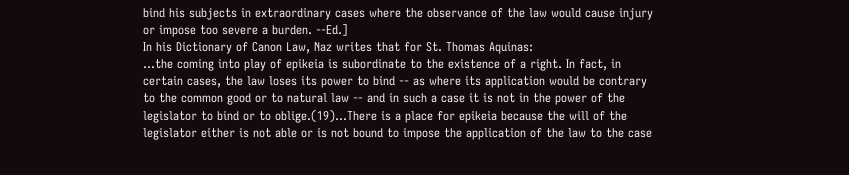bind his subjects in extraordinary cases where the observance of the law would cause injury or impose too severe a burden. --Ed.]
In his Dictionary of Canon Law, Naz writes that for St. Thomas Aquinas:
...the coming into play of epikeia is subordinate to the existence of a right. In fact, in certain cases, the law loses its power to bind -- as where its application would be contrary to the common good or to natural law -- and in such a case it is not in the power of the legislator to bind or to oblige.(19)...There is a place for epikeia because the will of the legislator either is not able or is not bound to impose the application of the law to the case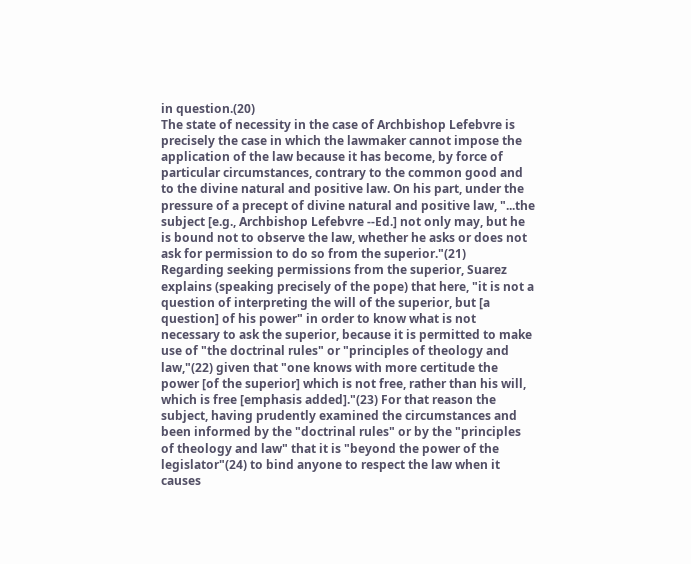in question.(20)
The state of necessity in the case of Archbishop Lefebvre is precisely the case in which the lawmaker cannot impose the application of the law because it has become, by force of particular circumstances, contrary to the common good and to the divine natural and positive law. On his part, under the pressure of a precept of divine natural and positive law, "...the subject [e.g., Archbishop Lefebvre --Ed.] not only may, but he is bound not to observe the law, whether he asks or does not ask for permission to do so from the superior."(21)
Regarding seeking permissions from the superior, Suarez explains (speaking precisely of the pope) that here, "it is not a question of interpreting the will of the superior, but [a question] of his power" in order to know what is not necessary to ask the superior, because it is permitted to make use of "the doctrinal rules" or "principles of theology and law,"(22) given that "one knows with more certitude the power [of the superior] which is not free, rather than his will, which is free [emphasis added]."(23) For that reason the subject, having prudently examined the circumstances and been informed by the "doctrinal rules" or by the "principles of theology and law" that it is "beyond the power of the legislator"(24) to bind anyone to respect the law when it causes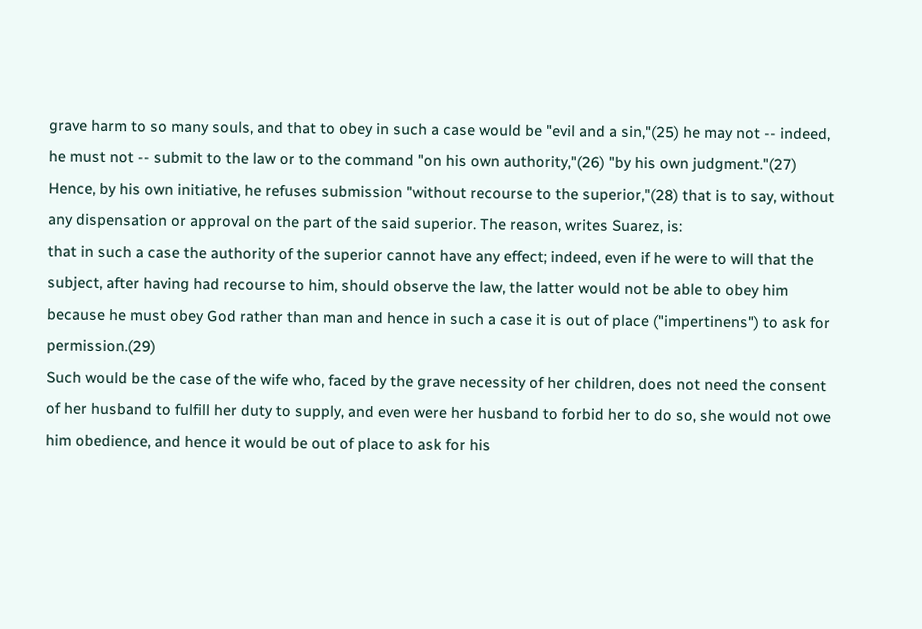grave harm to so many souls, and that to obey in such a case would be "evil and a sin,"(25) he may not -- indeed, he must not -- submit to the law or to the command "on his own authority,"(26) "by his own judgment."(27) Hence, by his own initiative, he refuses submission "without recourse to the superior,"(28) that is to say, without any dispensation or approval on the part of the said superior. The reason, writes Suarez, is:
that in such a case the authority of the superior cannot have any effect; indeed, even if he were to will that the subject, after having had recourse to him, should observe the law, the latter would not be able to obey him because he must obey God rather than man and hence in such a case it is out of place ("impertinens") to ask for permission.(29)
Such would be the case of the wife who, faced by the grave necessity of her children, does not need the consent of her husband to fulfill her duty to supply, and even were her husband to forbid her to do so, she would not owe him obedience, and hence it would be out of place to ask for his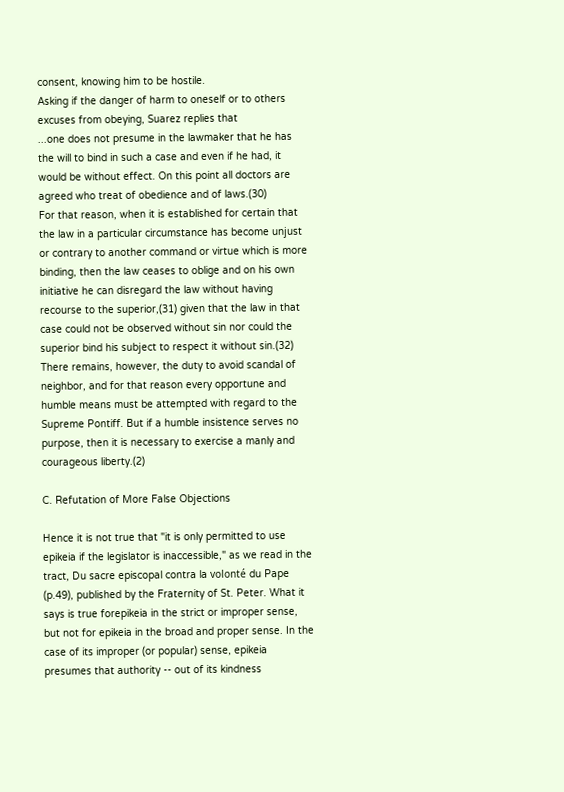consent, knowing him to be hostile.
Asking if the danger of harm to oneself or to others excuses from obeying, Suarez replies that
...one does not presume in the lawmaker that he has the will to bind in such a case and even if he had, it would be without effect. On this point all doctors are agreed who treat of obedience and of laws.(30)
For that reason, when it is established for certain that the law in a particular circumstance has become unjust or contrary to another command or virtue which is more binding, then the law ceases to oblige and on his own initiative he can disregard the law without having recourse to the superior,(31) given that the law in that case could not be observed without sin nor could the superior bind his subject to respect it without sin.(32)
There remains, however, the duty to avoid scandal of neighbor, and for that reason every opportune and humble means must be attempted with regard to the Supreme Pontiff. But if a humble insistence serves no purpose, then it is necessary to exercise a manly and courageous liberty.(2)

C. Refutation of More False Objections

Hence it is not true that "it is only permitted to use epikeia if the legislator is inaccessible," as we read in the tract, Du sacre episcopal contra la volonté du Pape (p.49), published by the Fraternity of St. Peter. What it says is true forepikeia in the strict or improper sense, but not for epikeia in the broad and proper sense. In the case of its improper (or popular) sense, epikeia presumes that authority -- out of its kindness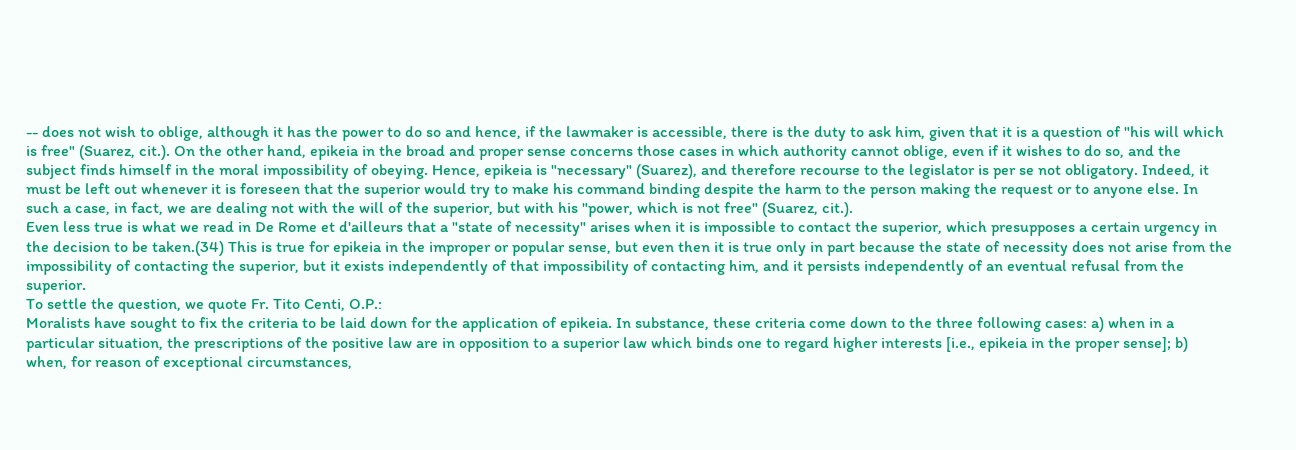-- does not wish to oblige, although it has the power to do so and hence, if the lawmaker is accessible, there is the duty to ask him, given that it is a question of "his will which is free" (Suarez, cit.). On the other hand, epikeia in the broad and proper sense concerns those cases in which authority cannot oblige, even if it wishes to do so, and the subject finds himself in the moral impossibility of obeying. Hence, epikeia is "necessary" (Suarez), and therefore recourse to the legislator is per se not obligatory. Indeed, it must be left out whenever it is foreseen that the superior would try to make his command binding despite the harm to the person making the request or to anyone else. In such a case, in fact, we are dealing not with the will of the superior, but with his "power, which is not free" (Suarez, cit.).
Even less true is what we read in De Rome et d'ailleurs that a "state of necessity" arises when it is impossible to contact the superior, which presupposes a certain urgency in the decision to be taken.(34) This is true for epikeia in the improper or popular sense, but even then it is true only in part because the state of necessity does not arise from the impossibility of contacting the superior, but it exists independently of that impossibility of contacting him, and it persists independently of an eventual refusal from the superior.
To settle the question, we quote Fr. Tito Centi, O.P.:
Moralists have sought to fix the criteria to be laid down for the application of epikeia. In substance, these criteria come down to the three following cases: a) when in a particular situation, the prescriptions of the positive law are in opposition to a superior law which binds one to regard higher interests [i.e., epikeia in the proper sense]; b) when, for reason of exceptional circumstances,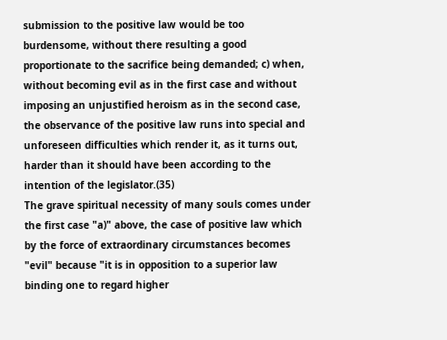submission to the positive law would be too burdensome, without there resulting a good proportionate to the sacrifice being demanded; c) when, without becoming evil as in the first case and without imposing an unjustified heroism as in the second case, the observance of the positive law runs into special and unforeseen difficulties which render it, as it turns out, harder than it should have been according to the intention of the legislator.(35)
The grave spiritual necessity of many souls comes under the first case "a)" above, the case of positive law which by the force of extraordinary circumstances becomes "evil" because "it is in opposition to a superior law binding one to regard higher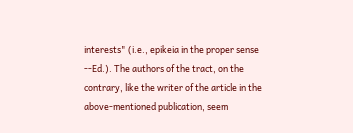interests" (i.e., epikeia in the proper sense --Ed.). The authors of the tract, on the contrary, like the writer of the article in the above-mentioned publication, seem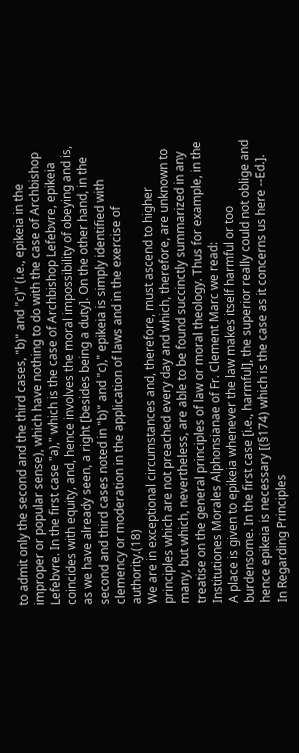to admit only the second and the third cases, "b)" and "c)" (i.e., epikeia in the improper or popular sense), which have nothing to do with the case of Archbishop Lefebvre. In the first case "a)," which is the case of Archbishop Lefebvre, epikeia coincides with equity, and, hence involves the moral impossibility of obeying and is, as we have already seen, a right [besides being a duty]. On the other hand, in the second and third cases noted in "b)" and "c)," epikeia is simply identified with clemency or moderation in the application of laws and in the exercise of authority.(18)
We are in exceptional circumstances and, therefore, must ascend to higher principles which are not preached every day and which, therefore, are unknown to many, but which, nevertheless, are able to be found succinctly summarized in any treatise on the general principles of law or moral theology. Thus for example, in the Institutiones Morales Alphonsianae of Fr. Clement Marc we read:
A place is given to epikeia whenever the law makes itself harmful or too burdensome. In the first case [i.e., harmful], the superior really could not oblige and hence epikeia is necessary [(§174) which is the case as it concerns us here --Ed.].
In Regarding Principles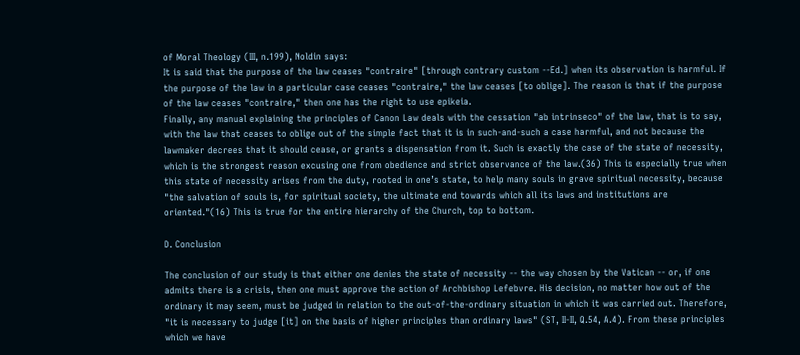of Moral Theology (III, n.199), Noldin says:
It is said that the purpose of the law ceases "contraire" [through contrary custom --Ed.] when its observation is harmful. If the purpose of the law in a particular case ceases "contraire," the law ceases [to oblige]. The reason is that if the purpose of the law ceases "contraire," then one has the right to use epikeia.
Finally, any manual explaining the principles of Canon Law deals with the cessation "ab intrinseco" of the law, that is to say, with the law that ceases to oblige out of the simple fact that it is in such-and-such a case harmful, and not because the lawmaker decrees that it should cease, or grants a dispensation from it. Such is exactly the case of the state of necessity, which is the strongest reason excusing one from obedience and strict observance of the law.(36) This is especially true when this state of necessity arises from the duty, rooted in one’s state, to help many souls in grave spiritual necessity, because "the salvation of souls is, for spiritual society, the ultimate end towards which all its laws and institutions are oriented."(16) This is true for the entire hierarchy of the Church, top to bottom.

D. Conclusion

The conclusion of our study is that either one denies the state of necessity -- the way chosen by the Vatican -- or, if one admits there is a crisis, then one must approve the action of Archbishop Lefebvre. His decision, no matter how out of the ordinary it may seem, must be judged in relation to the out-of-the-ordinary situation in which it was carried out. Therefore, "it is necessary to judge [it] on the basis of higher principles than ordinary laws" (ST, II-II, Q.54, A.4). From these principles which we have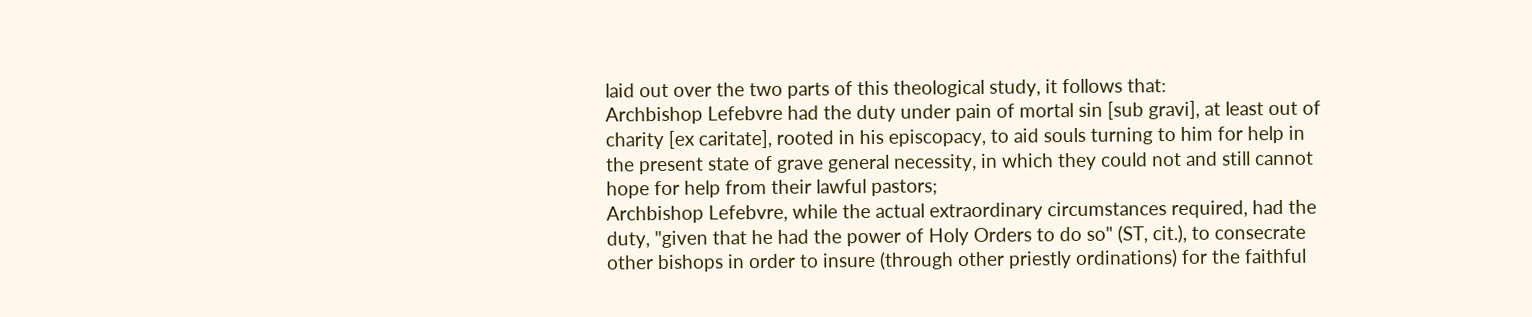laid out over the two parts of this theological study, it follows that:
Archbishop Lefebvre had the duty under pain of mortal sin [sub gravi], at least out of charity [ex caritate], rooted in his episcopacy, to aid souls turning to him for help in the present state of grave general necessity, in which they could not and still cannot hope for help from their lawful pastors;
Archbishop Lefebvre, while the actual extraordinary circumstances required, had the duty, "given that he had the power of Holy Orders to do so" (ST, cit.), to consecrate other bishops in order to insure (through other priestly ordinations) for the faithful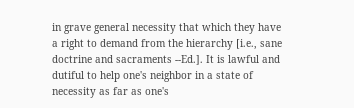in grave general necessity that which they have a right to demand from the hierarchy [i.e., sane doctrine and sacraments --Ed.]. It is lawful and dutiful to help one's neighbor in a state of necessity as far as one's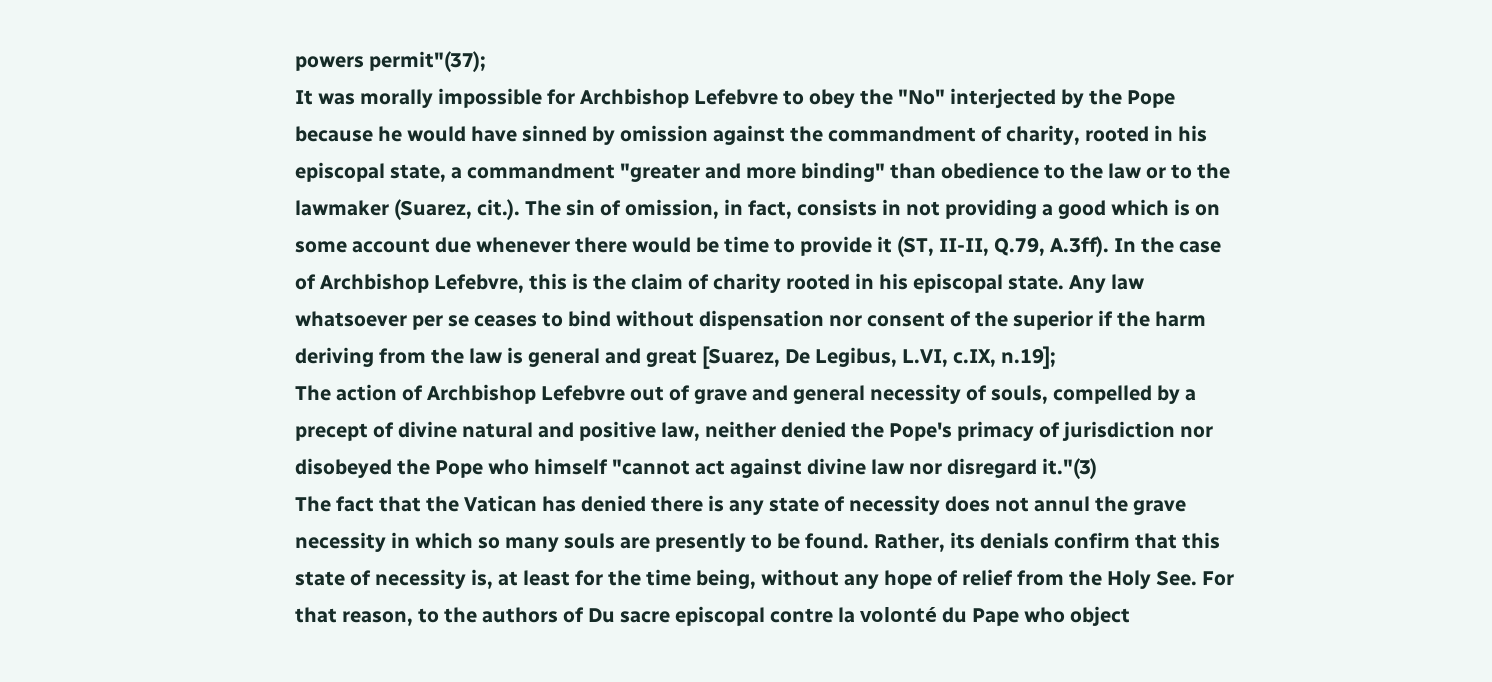powers permit"(37);
It was morally impossible for Archbishop Lefebvre to obey the "No" interjected by the Pope because he would have sinned by omission against the commandment of charity, rooted in his episcopal state, a commandment "greater and more binding" than obedience to the law or to the lawmaker (Suarez, cit.). The sin of omission, in fact, consists in not providing a good which is on some account due whenever there would be time to provide it (ST, II-II, Q.79, A.3ff). In the case of Archbishop Lefebvre, this is the claim of charity rooted in his episcopal state. Any law whatsoever per se ceases to bind without dispensation nor consent of the superior if the harm deriving from the law is general and great [Suarez, De Legibus, L.VI, c.IX, n.19];
The action of Archbishop Lefebvre out of grave and general necessity of souls, compelled by a precept of divine natural and positive law, neither denied the Pope's primacy of jurisdiction nor disobeyed the Pope who himself "cannot act against divine law nor disregard it."(3)
The fact that the Vatican has denied there is any state of necessity does not annul the grave necessity in which so many souls are presently to be found. Rather, its denials confirm that this state of necessity is, at least for the time being, without any hope of relief from the Holy See. For that reason, to the authors of Du sacre episcopal contre la volonté du Pape who object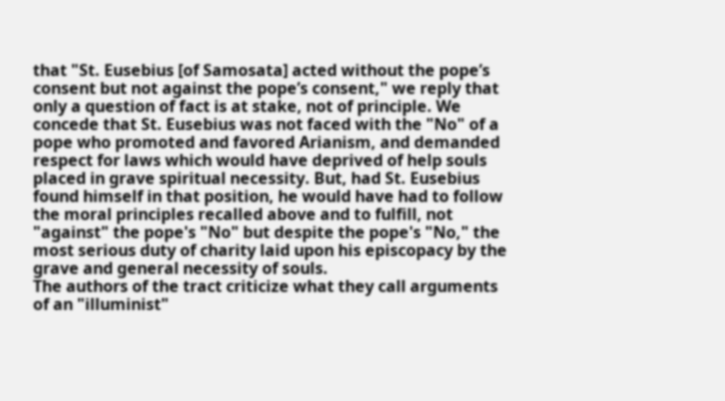that "St. Eusebius [of Samosata] acted without the pope’s consent but not against the pope’s consent," we reply that only a question of fact is at stake, not of principle. We concede that St. Eusebius was not faced with the "No" of a pope who promoted and favored Arianism, and demanded respect for laws which would have deprived of help souls placed in grave spiritual necessity. But, had St. Eusebius found himself in that position, he would have had to follow the moral principles recalled above and to fulfill, not "against" the pope's "No" but despite the pope's "No," the most serious duty of charity laid upon his episcopacy by the grave and general necessity of souls.
The authors of the tract criticize what they call arguments of an "illuminist"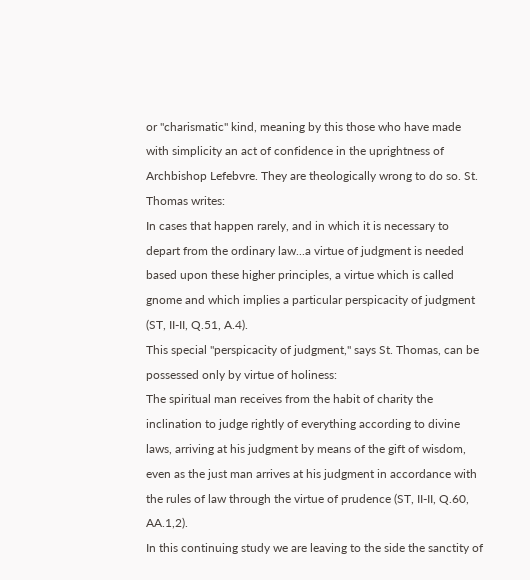or "charismatic" kind, meaning by this those who have made with simplicity an act of confidence in the uprightness of Archbishop Lefebvre. They are theologically wrong to do so. St. Thomas writes:
In cases that happen rarely, and in which it is necessary to depart from the ordinary law...a virtue of judgment is needed based upon these higher principles, a virtue which is called gnome and which implies a particular perspicacity of judgment (ST, II-II, Q.51, A.4).
This special "perspicacity of judgment," says St. Thomas, can be possessed only by virtue of holiness:
The spiritual man receives from the habit of charity the inclination to judge rightly of everything according to divine laws, arriving at his judgment by means of the gift of wisdom, even as the just man arrives at his judgment in accordance with the rules of law through the virtue of prudence (ST, II-II, Q.60, AA.1,2).
In this continuing study we are leaving to the side the sanctity of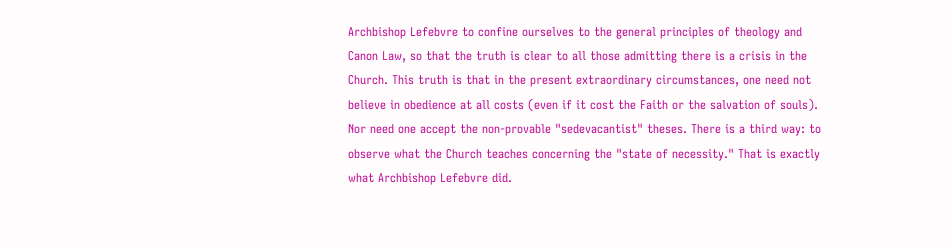Archbishop Lefebvre to confine ourselves to the general principles of theology and Canon Law, so that the truth is clear to all those admitting there is a crisis in the Church. This truth is that in the present extraordinary circumstances, one need not believe in obedience at all costs (even if it cost the Faith or the salvation of souls). Nor need one accept the non-provable "sedevacantist" theses. There is a third way: to observe what the Church teaches concerning the "state of necessity." That is exactly what Archbishop Lefebvre did.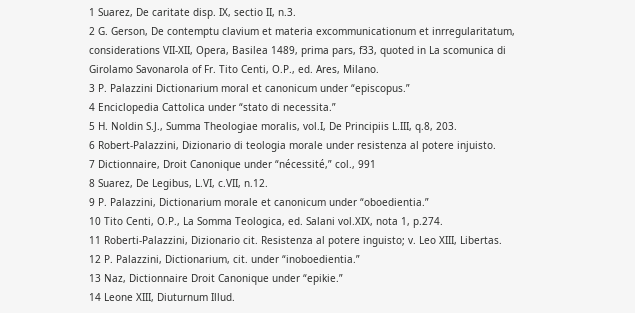1 Suarez, De caritate disp. IX, sectio II, n.3.
2 G. Gerson, De contemptu clavium et materia excommunicationum et inrregularitatum, considerations VII-XII, Opera, Basilea 1489, prima pars, f33, quoted in La scomunica di Girolamo Savonarola of Fr. Tito Centi, O.P., ed. Ares, Milano.
3 P. Palazzini Dictionarium moral et canonicum under “episcopus.”
4 Enciclopedia Cattolica under “stato di necessita.”
5 H. Noldin S.J., Summa Theologiae moralis, vol.I, De Principiis L.III, q.8, 203.
6 Robert-Palazzini, Dizionario di teologia morale under resistenza al potere injuisto.
7 Dictionnaire, Droit Canonique under “nécessité,” col., 991
8 Suarez, De Legibus, L.VI, c.VII, n.12.
9 P. Palazzini, Dictionarium morale et canonicum under “oboedientia.”
10 Tito Centi, O.P., La Somma Teologica, ed. Salani vol.XIX, nota 1, p.274.
11 Roberti-Palazzini, Dizionario cit. Resistenza al potere inguisto; v. Leo XIII, Libertas.
12 P. Palazzini, Dictionarium, cit. under “inoboedientia.”
13 Naz, Dictionnaire Droit Canonique under “epikie.”
14 Leone XIII, Diuturnum Illud.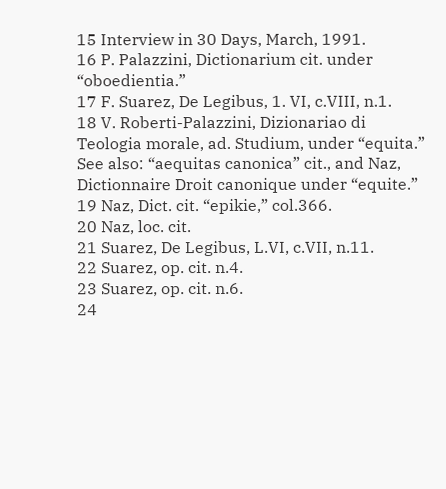15 Interview in 30 Days, March, 1991.
16 P. Palazzini, Dictionarium cit. under “oboedientia.”
17 F. Suarez, De Legibus, 1. VI, c.VIII, n.1.
18 V. Roberti-Palazzini, Dizionariao di Teologia morale, ad. Studium, under “equita.” See also: “aequitas canonica” cit., and Naz, Dictionnaire Droit canonique under “equite.”
19 Naz, Dict. cit. “epikie,” col.366.
20 Naz, loc. cit.
21 Suarez, De Legibus, L.VI, c.VII, n.11.
22 Suarez, op. cit. n.4.
23 Suarez, op. cit. n.6.
24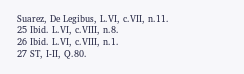Suarez, De Legibus, L.VI, c.VII, n.11.
25 Ibid. L.VI, c.VIII, n.8.
26 Ibid. L.VI, c.VIII, n.1.
27 ST, I-II, Q.80.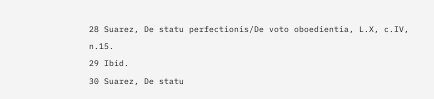28 Suarez, De statu perfectionis/De voto oboedientia, L.X, c.IV, n.15.
29 Ibid.
30 Suarez, De statu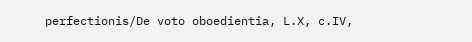perfectionis/De voto oboedientia, L.X, c.IV,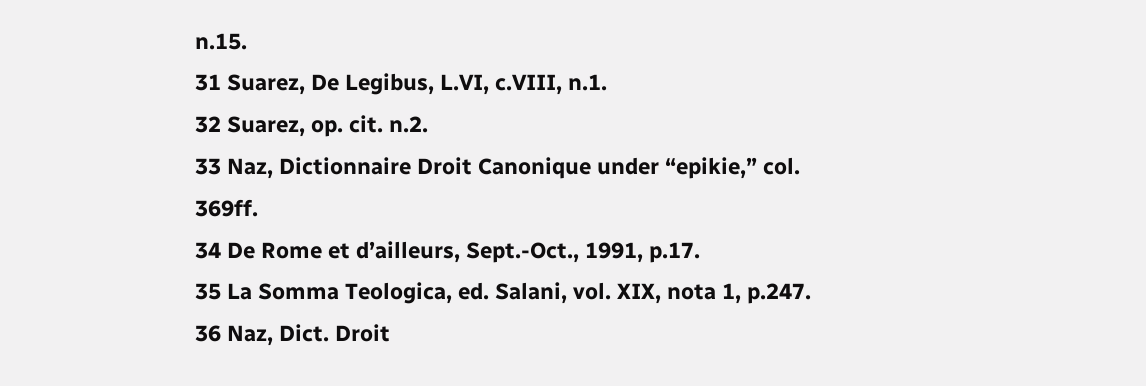n.15.
31 Suarez, De Legibus, L.VI, c.VIII, n.1.
32 Suarez, op. cit. n.2.
33 Naz, Dictionnaire Droit Canonique under “epikie,” col. 369ff.
34 De Rome et d’ailleurs, Sept.-Oct., 1991, p.17.
35 La Somma Teologica, ed. Salani, vol. XIX, nota 1, p.247.
36 Naz, Dict. Droit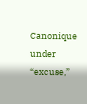Canonique under “excuse,”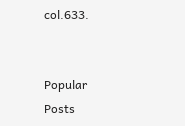col.633.


Popular Posts